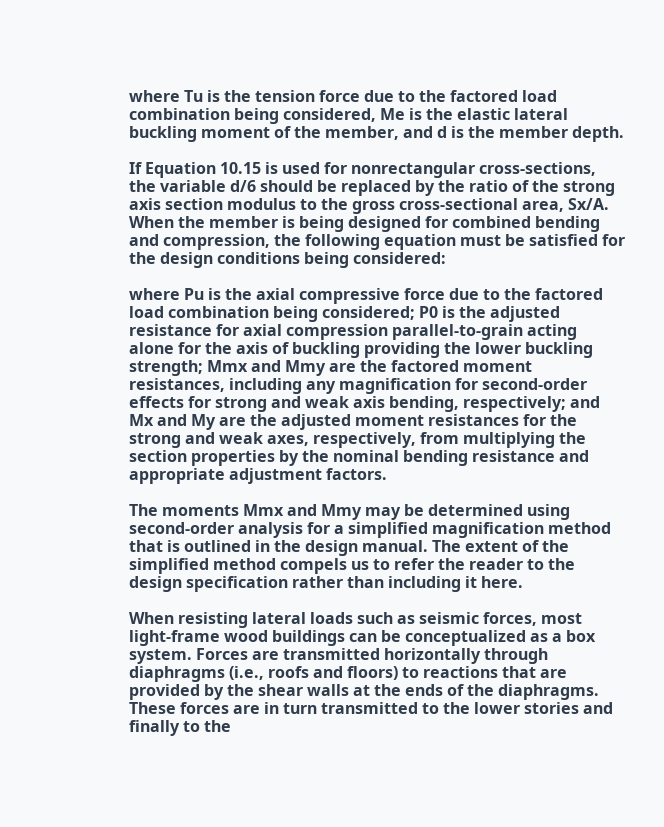where Tu is the tension force due to the factored load combination being considered, Me is the elastic lateral buckling moment of the member, and d is the member depth.

If Equation 10.15 is used for nonrectangular cross-sections, the variable d/6 should be replaced by the ratio of the strong axis section modulus to the gross cross-sectional area, Sx/A. When the member is being designed for combined bending and compression, the following equation must be satisfied for the design conditions being considered:

where Pu is the axial compressive force due to the factored load combination being considered; P0 is the adjusted resistance for axial compression parallel-to-grain acting alone for the axis of buckling providing the lower buckling strength; Mmx and Mmy are the factored moment resistances, including any magnification for second-order effects for strong and weak axis bending, respectively; and Mx and My are the adjusted moment resistances for the strong and weak axes, respectively, from multiplying the section properties by the nominal bending resistance and appropriate adjustment factors.

The moments Mmx and Mmy may be determined using second-order analysis for a simplified magnification method that is outlined in the design manual. The extent of the simplified method compels us to refer the reader to the design specification rather than including it here.

When resisting lateral loads such as seismic forces, most light-frame wood buildings can be conceptualized as a box system. Forces are transmitted horizontally through diaphragms (i.e., roofs and floors) to reactions that are provided by the shear walls at the ends of the diaphragms. These forces are in turn transmitted to the lower stories and finally to the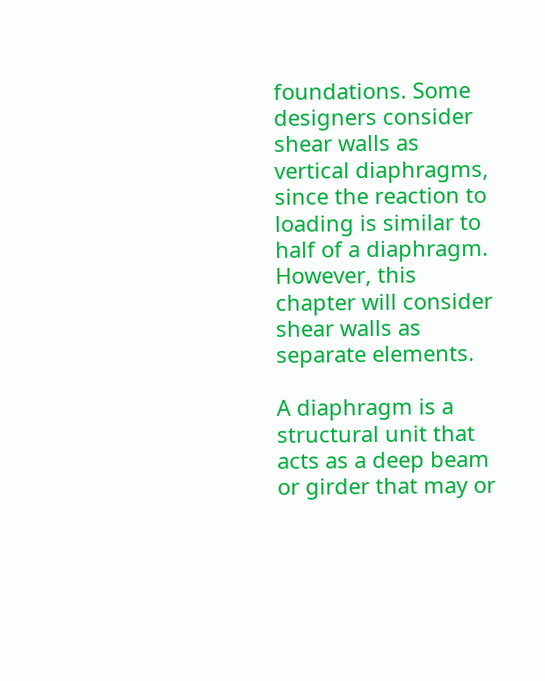foundations. Some designers consider shear walls as vertical diaphragms, since the reaction to loading is similar to half of a diaphragm. However, this chapter will consider shear walls as separate elements.

A diaphragm is a structural unit that acts as a deep beam or girder that may or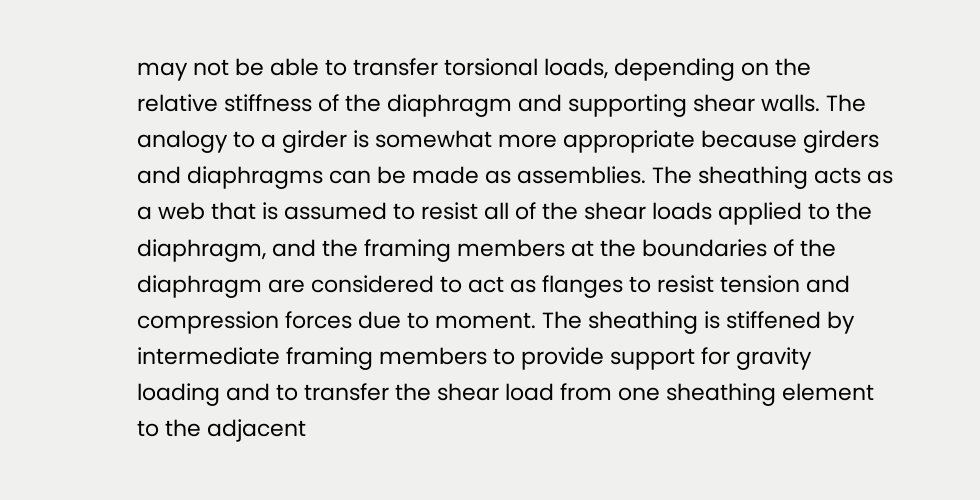may not be able to transfer torsional loads, depending on the relative stiffness of the diaphragm and supporting shear walls. The analogy to a girder is somewhat more appropriate because girders and diaphragms can be made as assemblies. The sheathing acts as a web that is assumed to resist all of the shear loads applied to the diaphragm, and the framing members at the boundaries of the diaphragm are considered to act as flanges to resist tension and compression forces due to moment. The sheathing is stiffened by intermediate framing members to provide support for gravity loading and to transfer the shear load from one sheathing element to the adjacent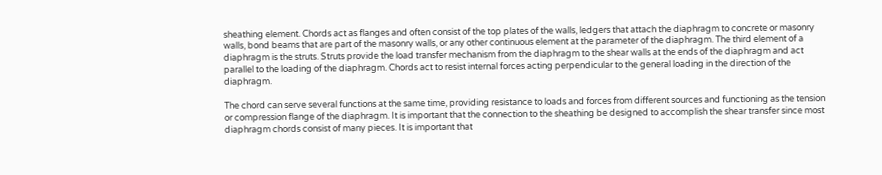sheathing element. Chords act as flanges and often consist of the top plates of the walls, ledgers that attach the diaphragm to concrete or masonry walls, bond beams that are part of the masonry walls, or any other continuous element at the parameter of the diaphragm. The third element of a diaphragm is the struts. Struts provide the load transfer mechanism from the diaphragm to the shear walls at the ends of the diaphragm and act parallel to the loading of the diaphragm. Chords act to resist internal forces acting perpendicular to the general loading in the direction of the diaphragm.

The chord can serve several functions at the same time, providing resistance to loads and forces from different sources and functioning as the tension or compression flange of the diaphragm. It is important that the connection to the sheathing be designed to accomplish the shear transfer since most diaphragm chords consist of many pieces. It is important that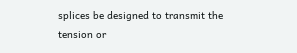splices be designed to transmit the tension or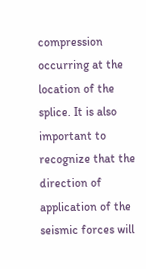compression occurring at the location of the splice. It is also important to recognize that the direction of application of the seismic forces will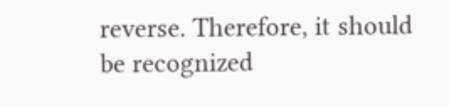reverse. Therefore, it should be recognized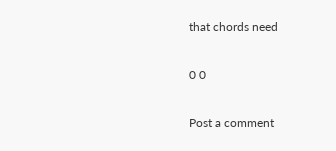that chords need

0 0

Post a comment